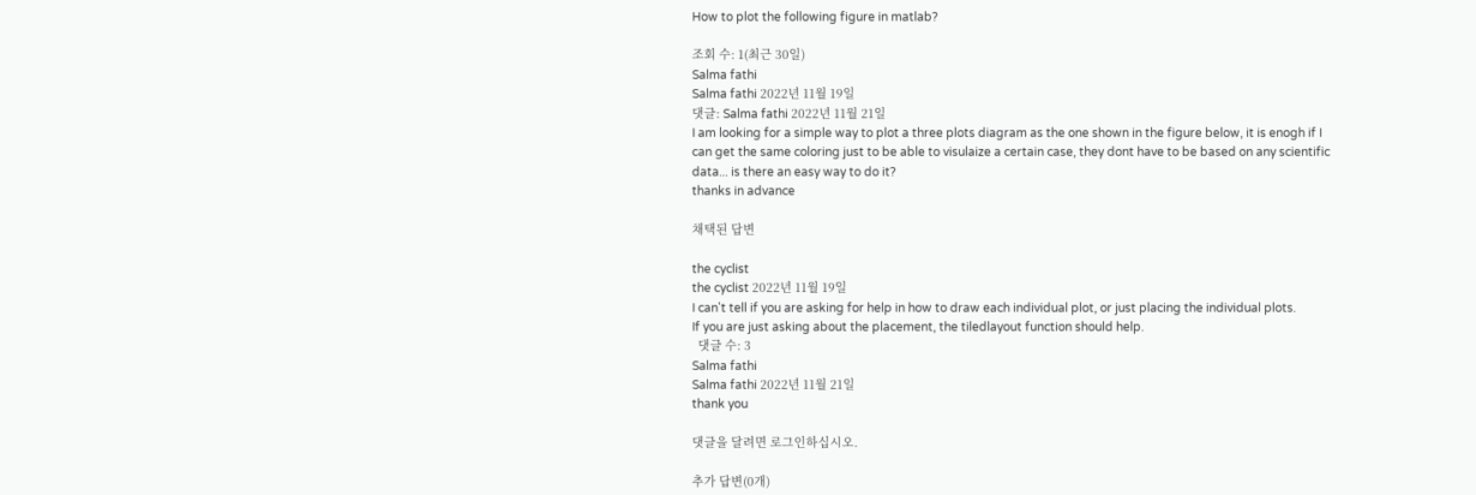How to plot the following figure in matlab?

조회 수: 1(최근 30일)
Salma fathi
Salma fathi 2022년 11월 19일
댓글: Salma fathi 2022년 11월 21일
I am looking for a simple way to plot a three plots diagram as the one shown in the figure below, it is enogh if I can get the same coloring just to be able to visulaize a certain case, they dont have to be based on any scientific data... is there an easy way to do it?
thanks in advance

채택된 답변

the cyclist
the cyclist 2022년 11월 19일
I can't tell if you are asking for help in how to draw each individual plot, or just placing the individual plots.
If you are just asking about the placement, the tiledlayout function should help.
  댓글 수: 3
Salma fathi
Salma fathi 2022년 11월 21일
thank you

댓글을 달려면 로그인하십시오.

추가 답변(0개)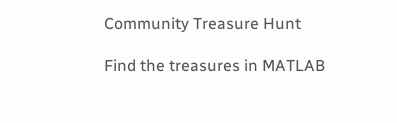Community Treasure Hunt

Find the treasures in MATLAB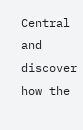Central and discover how the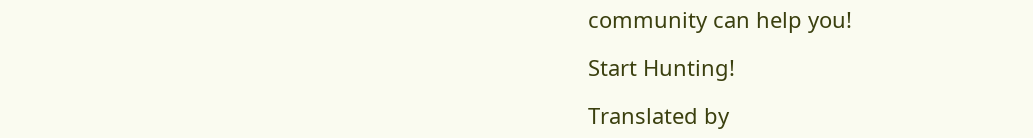community can help you!

Start Hunting!

Translated by